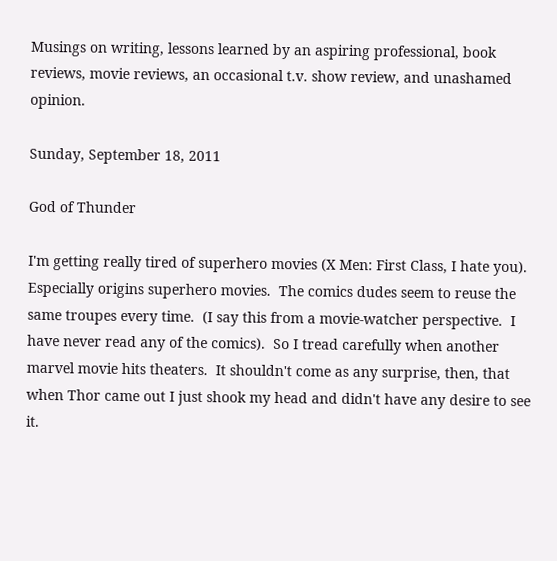Musings on writing, lessons learned by an aspiring professional, book reviews, movie reviews, an occasional t.v. show review, and unashamed opinion.

Sunday, September 18, 2011

God of Thunder

I'm getting really tired of superhero movies (X Men: First Class, I hate you).  Especially origins superhero movies.  The comics dudes seem to reuse the same troupes every time.  (I say this from a movie-watcher perspective.  I have never read any of the comics).  So I tread carefully when another marvel movie hits theaters.  It shouldn't come as any surprise, then, that when Thor came out I just shook my head and didn't have any desire to see it.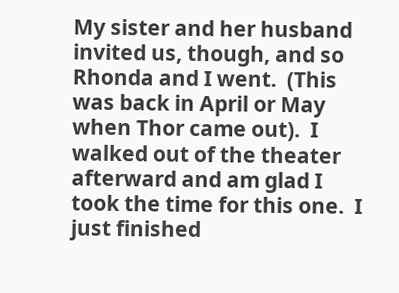My sister and her husband invited us, though, and so Rhonda and I went.  (This was back in April or May when Thor came out).  I walked out of the theater afterward and am glad I took the time for this one.  I just finished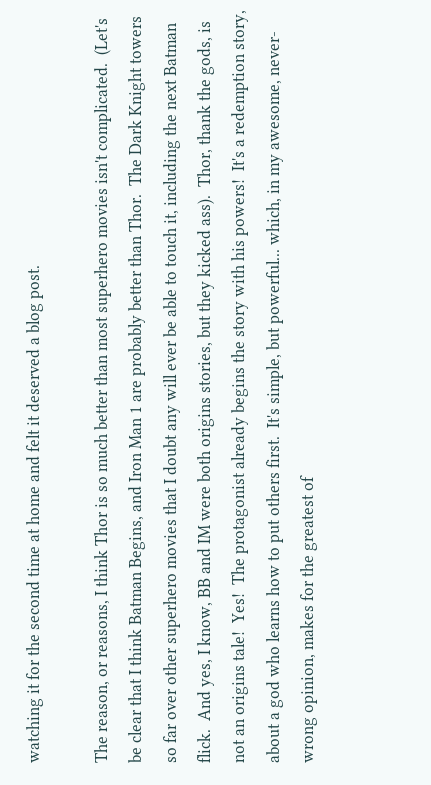watching it for the second time at home and felt it deserved a blog post.

The reason, or reasons, I think Thor is so much better than most superhero movies isn't complicated.  (Let's be clear that I think Batman Begins, and Iron Man 1 are probably better than Thor.  The Dark Knight towers so far over other superhero movies that I doubt any will ever be able to touch it, including the next Batman flick.  And yes, I know, BB and IM were both origins stories, but they kicked ass).  Thor, thank the gods, is not an origins tale!  Yes!  The protagonist already begins the story with his powers!  It's a redemption story, about a god who learns how to put others first.  It's simple, but powerful... which, in my awesome, never-wrong opinion, makes for the greatest of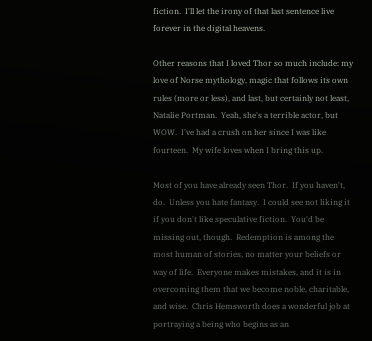fiction.  I'll let the irony of that last sentence live forever in the digital heavens.

Other reasons that I loved Thor so much include: my love of Norse mythology, magic that follows its own rules (more or less), and last, but certainly not least, Natalie Portman.  Yeah, she's a terrible actor, but WOW.  I've had a crush on her since I was like fourteen.  My wife loves when I bring this up.

Most of you have already seen Thor.  If you haven't, do.  Unless you hate fantasy.  I could see not liking it if you don't like speculative fiction.  You'd be missing out, though.  Redemption is among the most human of stories, no matter your beliefs or way of life.  Everyone makes mistakes, and it is in overcoming them that we become noble, charitable, and wise.  Chris Hemsworth does a wonderful job at portraying a being who begins as an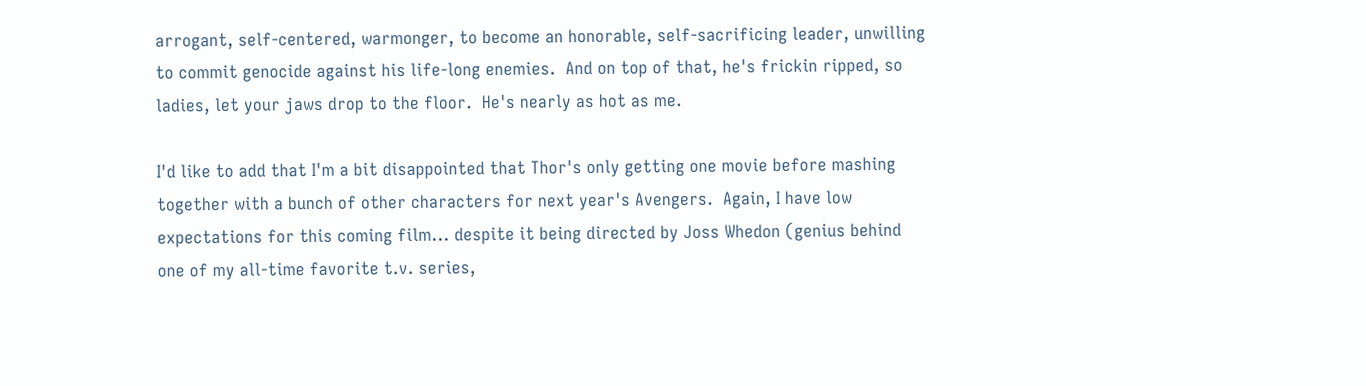arrogant, self-centered, warmonger, to become an honorable, self-sacrificing leader, unwilling to commit genocide against his life-long enemies.  And on top of that, he's frickin ripped, so ladies, let your jaws drop to the floor.  He's nearly as hot as me.

I'd like to add that I'm a bit disappointed that Thor's only getting one movie before mashing together with a bunch of other characters for next year's Avengers.  Again, I have low expectations for this coming film... despite it being directed by Joss Whedon (genius behind one of my all-time favorite t.v. series,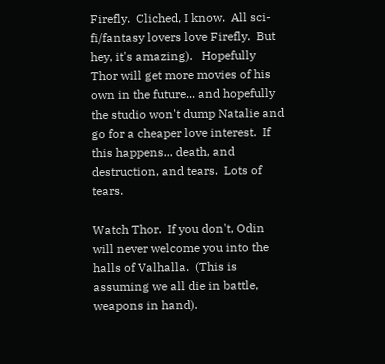Firefly.  Cliched, I know.  All sci-fi/fantasy lovers love Firefly.  But hey, it's amazing).   Hopefully Thor will get more movies of his own in the future... and hopefully the studio won't dump Natalie and go for a cheaper love interest.  If this happens... death, and destruction, and tears.  Lots of tears.

Watch Thor.  If you don't, Odin will never welcome you into the halls of Valhalla.  (This is assuming we all die in battle, weapons in hand).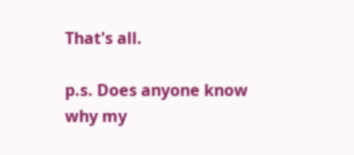That's all.

p.s. Does anyone know why my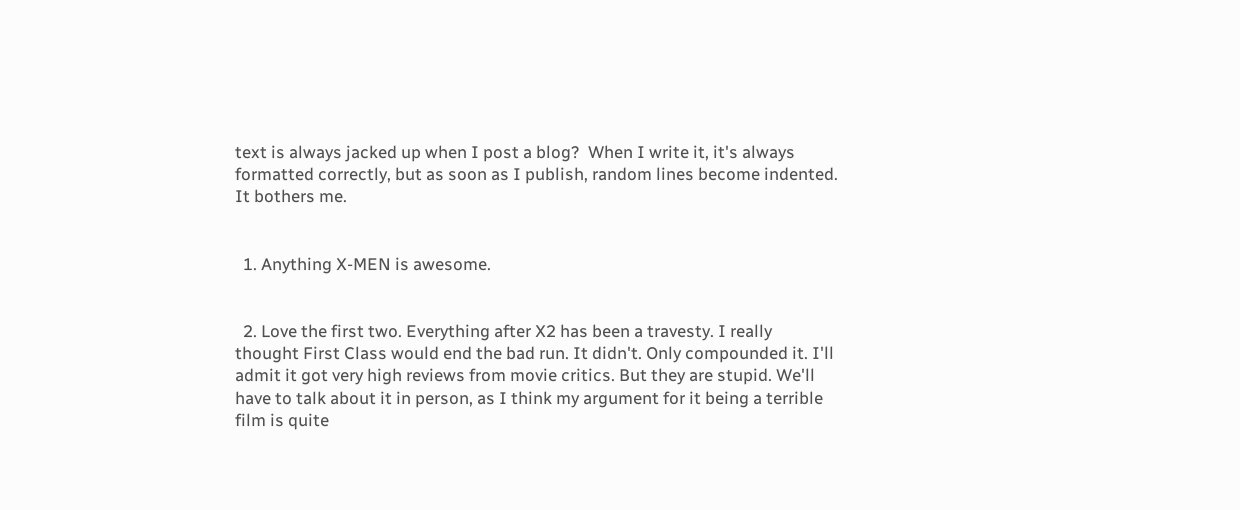text is always jacked up when I post a blog?  When I write it, it's always formatted correctly, but as soon as I publish, random lines become indented.  It bothers me.


  1. Anything X-MEN is awesome.


  2. Love the first two. Everything after X2 has been a travesty. I really thought First Class would end the bad run. It didn't. Only compounded it. I'll admit it got very high reviews from movie critics. But they are stupid. We'll have to talk about it in person, as I think my argument for it being a terrible film is quite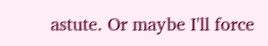astute. Or maybe I'll force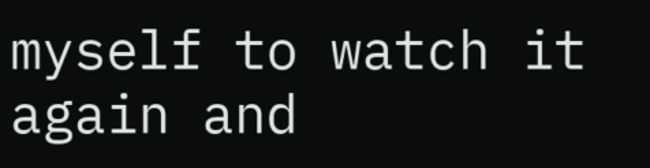myself to watch it again and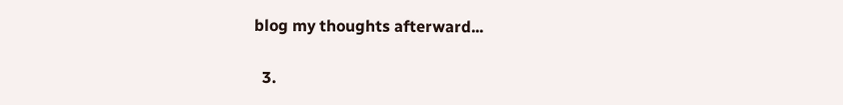blog my thoughts afterward...

  3.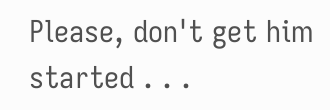Please, don't get him started . . .